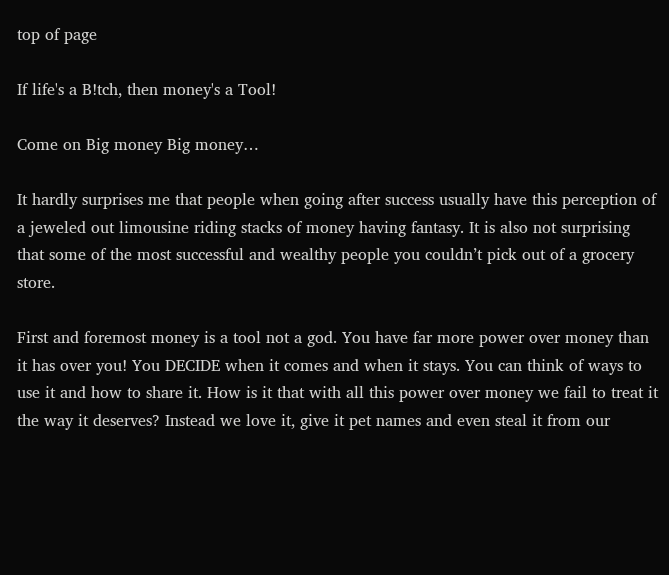top of page

If life's a B!tch, then money's a Tool!

Come on Big money Big money…

It hardly surprises me that people when going after success usually have this perception of a jeweled out limousine riding stacks of money having fantasy. It is also not surprising that some of the most successful and wealthy people you couldn’t pick out of a grocery store.

First and foremost money is a tool not a god. You have far more power over money than it has over you! You DECIDE when it comes and when it stays. You can think of ways to use it and how to share it. How is it that with all this power over money we fail to treat it the way it deserves? Instead we love it, give it pet names and even steal it from our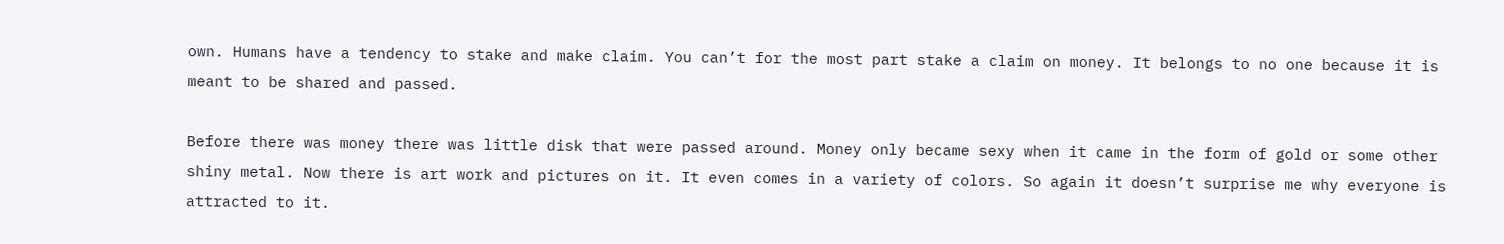own. Humans have a tendency to stake and make claim. You can’t for the most part stake a claim on money. It belongs to no one because it is meant to be shared and passed.

Before there was money there was little disk that were passed around. Money only became sexy when it came in the form of gold or some other shiny metal. Now there is art work and pictures on it. It even comes in a variety of colors. So again it doesn’t surprise me why everyone is attracted to it.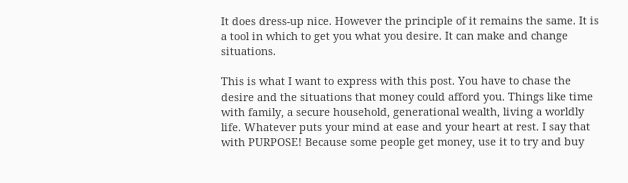It does dress-up nice. However the principle of it remains the same. It is a tool in which to get you what you desire. It can make and change situations.

This is what I want to express with this post. You have to chase the desire and the situations that money could afford you. Things like time with family, a secure household, generational wealth, living a worldly life. Whatever puts your mind at ease and your heart at rest. I say that with PURPOSE! Because some people get money, use it to try and buy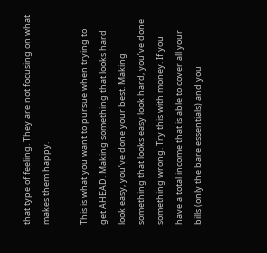that type of feeling. They are not focusing on what makes them happy.

This is what you want to pursue when trying to get AHEAD. Making something that looks hard look easy, you’ve done your best. Making something that looks easy look hard, you’ve done something wrong. Try this with money. If you have a total income that is able to cover all your bills (only the bare essentials) and you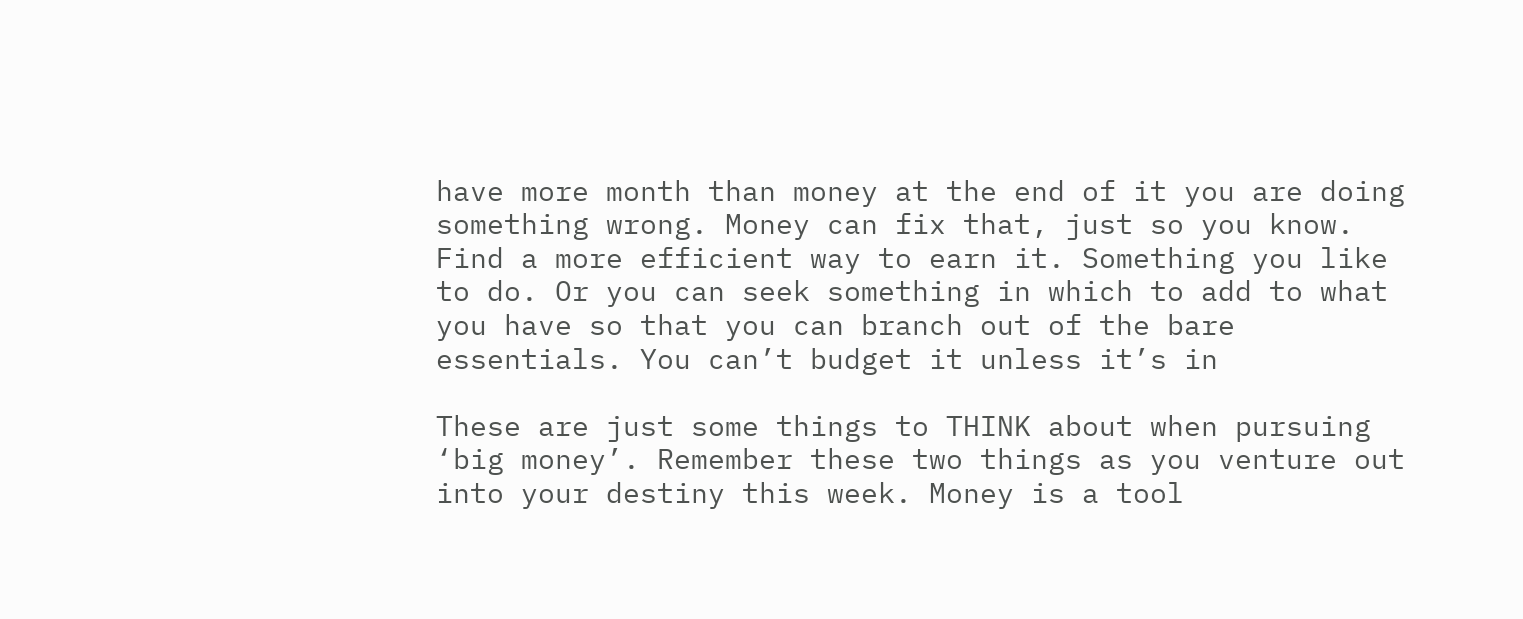have more month than money at the end of it you are doing something wrong. Money can fix that, just so you know. Find a more efficient way to earn it. Something you like to do. Or you can seek something in which to add to what you have so that you can branch out of the bare essentials. You can’t budget it unless it’s in

These are just some things to THINK about when pursuing ‘big money’. Remember these two things as you venture out into your destiny this week. Money is a tool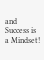and Success is a Mindset!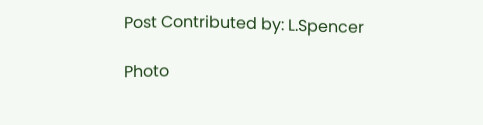Post Contributed by: L.Spencer

Photo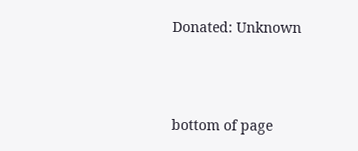Donated: Unknown




bottom of page